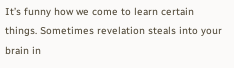It’s funny how we come to learn certain things. Sometimes revelation steals into your brain in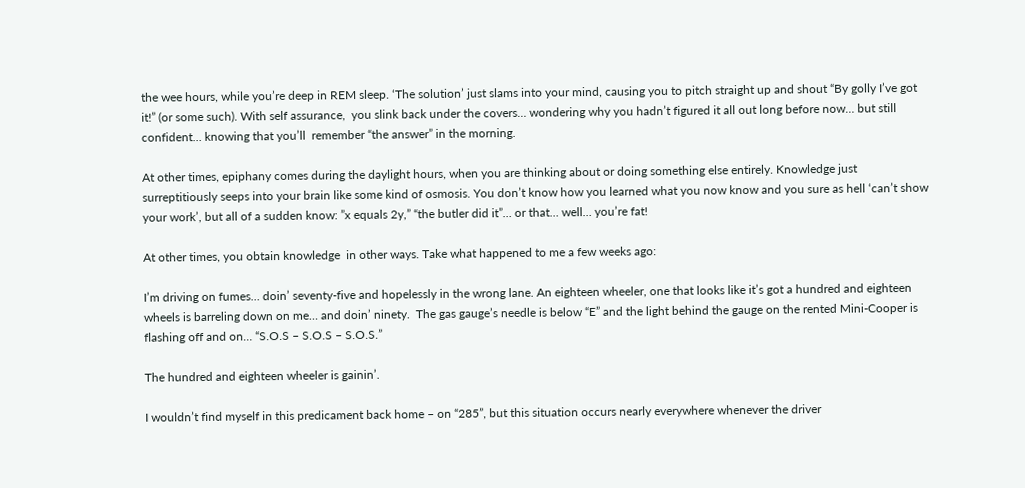the wee hours, while you’re deep in REM sleep. ‘The solution’ just slams into your mind, causing you to pitch straight up and shout “By golly I’ve got it!” (or some such). With self assurance,  you slink back under the covers… wondering why you hadn’t figured it all out long before now… but still confident… knowing that you’ll  remember “the answer” in the morning.

At other times, epiphany comes during the daylight hours, when you are thinking about or doing something else entirely. Knowledge just surreptitiously seeps into your brain like some kind of osmosis. You don’t know how you learned what you now know and you sure as hell ‘can’t show your work’, but all of a sudden know: ”x equals 2y,” “the butler did it”… or that… well… you’re fat!

At other times, you obtain knowledge  in other ways. Take what happened to me a few weeks ago:

I’m driving on fumes… doin’ seventy-five and hopelessly in the wrong lane. An eighteen wheeler, one that looks like it’s got a hundred and eighteen wheels is barreling down on me… and doin’ ninety.  The gas gauge’s needle is below “E” and the light behind the gauge on the rented Mini-Cooper is flashing off and on… “S.O.S – S.O.S – S.O.S.”

The hundred and eighteen wheeler is gainin’.

I wouldn’t find myself in this predicament back home – on “285”, but this situation occurs nearly everywhere whenever the driver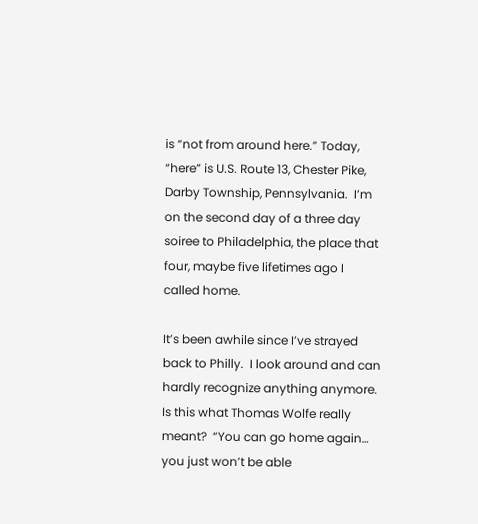is “not from around here.” Today, “here” is U.S. Route 13, Chester Pike, Darby Township, Pennsylvania.  I’m on the second day of a three day soiree to Philadelphia, the place that four, maybe five lifetimes ago I called home.

It’s been awhile since I’ve strayed back to Philly.  I look around and can hardly recognize anything anymore. Is this what Thomas Wolfe really meant?  “You can go home again… you just won’t be able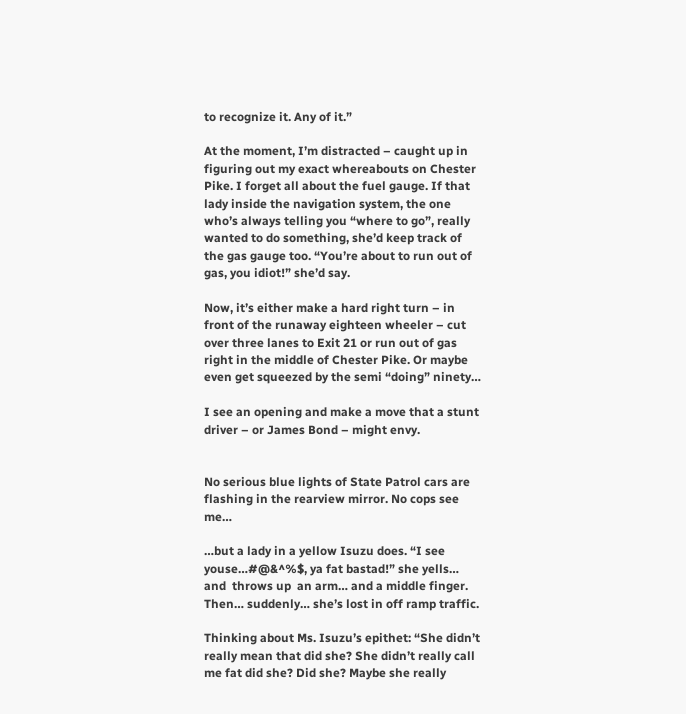to recognize it. Any of it.”

At the moment, I’m distracted – caught up in figuring out my exact whereabouts on Chester Pike. I forget all about the fuel gauge. If that lady inside the navigation system, the one who’s always telling you “where to go”, really wanted to do something, she’d keep track of the gas gauge too. “You’re about to run out of gas, you idiot!” she’d say.

Now, it’s either make a hard right turn – in front of the runaway eighteen wheeler – cut over three lanes to Exit 21 or run out of gas right in the middle of Chester Pike. Or maybe even get squeezed by the semi “doing” ninety…

I see an opening and make a move that a stunt driver – or James Bond – might envy.


No serious blue lights of State Patrol cars are flashing in the rearview mirror. No cops see me…

…but a lady in a yellow Isuzu does. “I see youse…#@&^%$, ya fat bastad!” she yells…  and  throws up  an arm… and a middle finger. Then… suddenly… she’s lost in off ramp traffic.

Thinking about Ms. Isuzu’s epithet: “She didn’t really mean that did she? She didn’t really call me fat did she? Did she? Maybe she really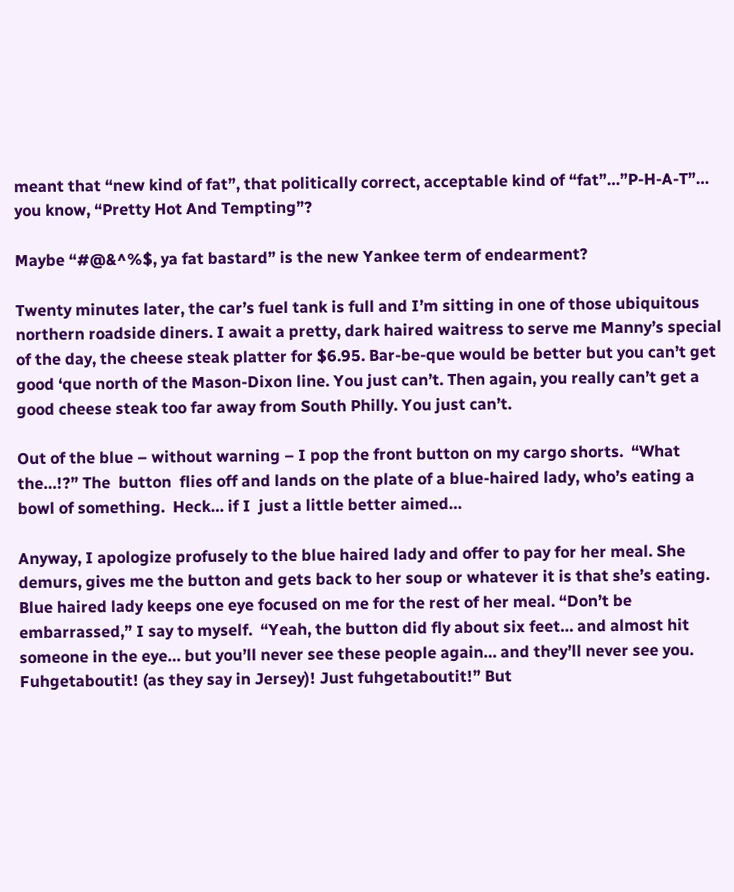meant that “new kind of fat”, that politically correct, acceptable kind of “fat”…”P-H-A-T”… you know, “Pretty Hot And Tempting”?

Maybe “#@&^%$, ya fat bastard” is the new Yankee term of endearment?

Twenty minutes later, the car’s fuel tank is full and I’m sitting in one of those ubiquitous northern roadside diners. I await a pretty, dark haired waitress to serve me Manny’s special of the day, the cheese steak platter for $6.95. Bar-be-que would be better but you can’t get good ‘que north of the Mason-Dixon line. You just can’t. Then again, you really can’t get a good cheese steak too far away from South Philly. You just can’t.

Out of the blue – without warning – I pop the front button on my cargo shorts.  “What the…!?” The  button  flies off and lands on the plate of a blue-haired lady, who’s eating a bowl of something.  Heck… if I  just a little better aimed…

Anyway, I apologize profusely to the blue haired lady and offer to pay for her meal. She demurs, gives me the button and gets back to her soup or whatever it is that she’s eating. Blue haired lady keeps one eye focused on me for the rest of her meal. “Don’t be embarrassed,” I say to myself.  “Yeah, the button did fly about six feet… and almost hit someone in the eye… but you’ll never see these people again… and they’ll never see you. Fuhgetaboutit! (as they say in Jersey)! Just fuhgetaboutit!” But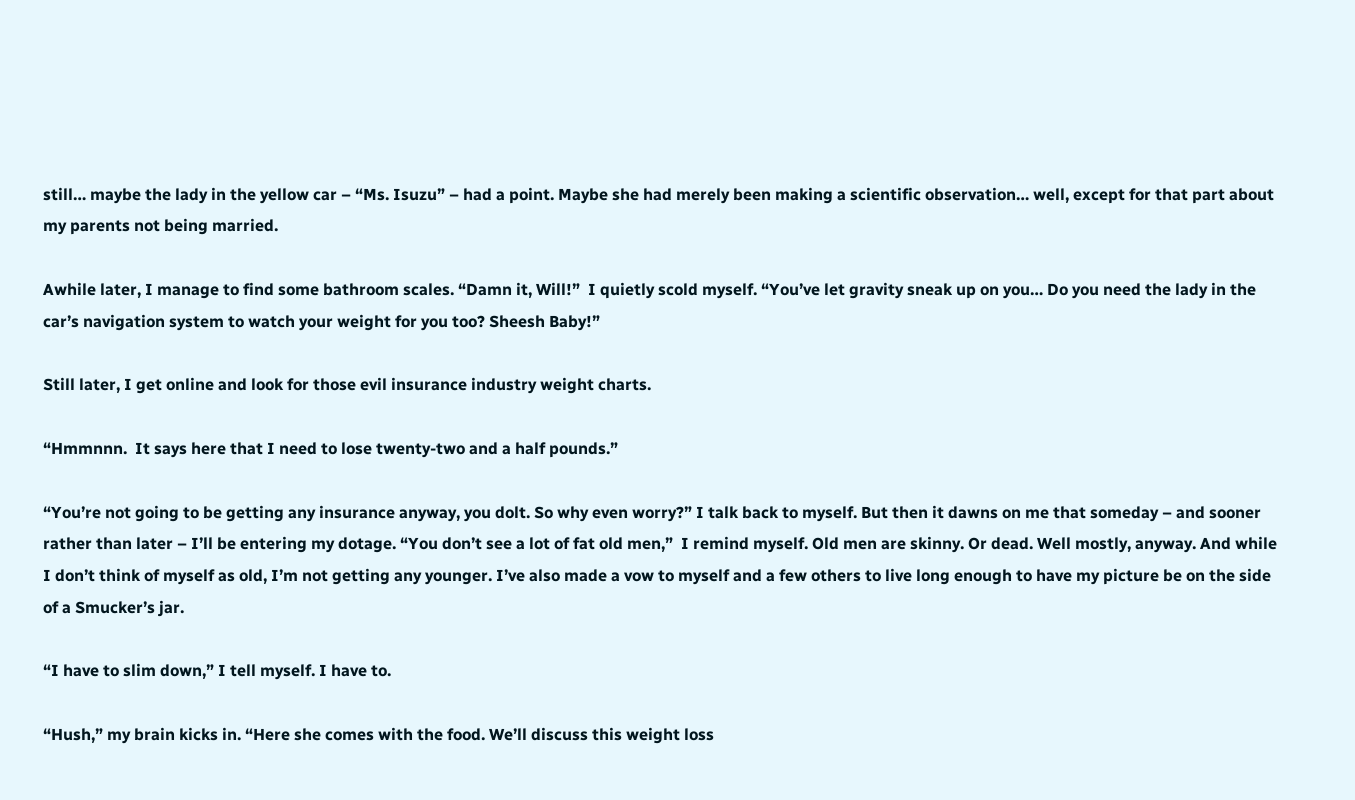still… maybe the lady in the yellow car – “Ms. Isuzu” – had a point. Maybe she had merely been making a scientific observation… well, except for that part about my parents not being married.

Awhile later, I manage to find some bathroom scales. “Damn it, Will!”  I quietly scold myself. “You’ve let gravity sneak up on you… Do you need the lady in the car’s navigation system to watch your weight for you too? Sheesh Baby!”

Still later, I get online and look for those evil insurance industry weight charts.

“Hmmnnn.  It says here that I need to lose twenty-two and a half pounds.”

“You’re not going to be getting any insurance anyway, you dolt. So why even worry?” I talk back to myself. But then it dawns on me that someday – and sooner rather than later – I’ll be entering my dotage. “You don’t see a lot of fat old men,”  I remind myself. Old men are skinny. Or dead. Well mostly, anyway. And while I don’t think of myself as old, I’m not getting any younger. I’ve also made a vow to myself and a few others to live long enough to have my picture be on the side of a Smucker’s jar.

“I have to slim down,” I tell myself. I have to.

“Hush,” my brain kicks in. “Here she comes with the food. We’ll discuss this weight loss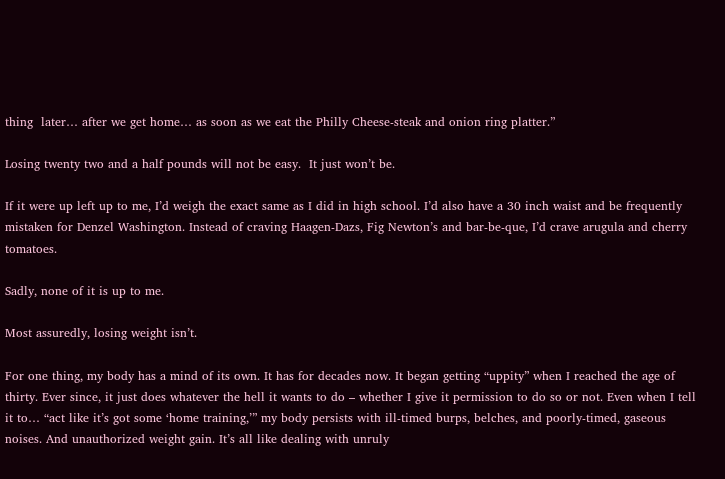thing  later… after we get home… as soon as we eat the Philly Cheese-steak and onion ring platter.”

Losing twenty two and a half pounds will not be easy.  It just won’t be.

If it were up left up to me, I’d weigh the exact same as I did in high school. I’d also have a 30 inch waist and be frequently mistaken for Denzel Washington. Instead of craving Haagen-Dazs, Fig Newton’s and bar-be-que, I’d crave arugula and cherry tomatoes.

Sadly, none of it is up to me.

Most assuredly, losing weight isn’t.

For one thing, my body has a mind of its own. It has for decades now. It began getting “uppity” when I reached the age of thirty. Ever since, it just does whatever the hell it wants to do – whether I give it permission to do so or not. Even when I tell it to… “act like it’s got some ‘home training,’” my body persists with ill-timed burps, belches, and poorly-timed, gaseous noises. And unauthorized weight gain. It’s all like dealing with unruly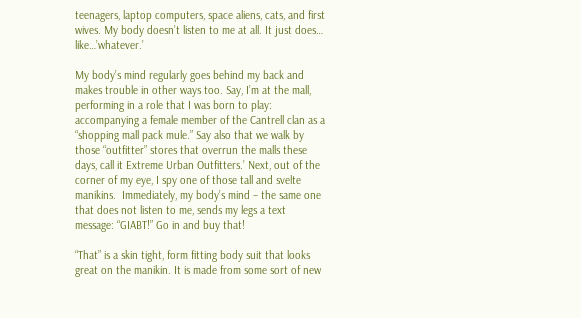teenagers, laptop computers, space aliens, cats, and first wives. My body doesn’t listen to me at all. It just does… like…’whatever.’

My body’s mind regularly goes behind my back and makes trouble in other ways too. Say, I’m at the mall, performing in a role that I was born to play: accompanying a female member of the Cantrell clan as a “shopping mall pack mule.” Say also that we walk by those “outfitter” stores that overrun the malls these days, call it Extreme Urban Outfitters.’ Next, out of the corner of my eye, I spy one of those tall and svelte manikins.  Immediately, my body’s mind – the same one that does not listen to me, sends my legs a text message: “GIABT!” Go in and buy that!

“That” is a skin tight, form fitting body suit that looks great on the manikin. It is made from some sort of new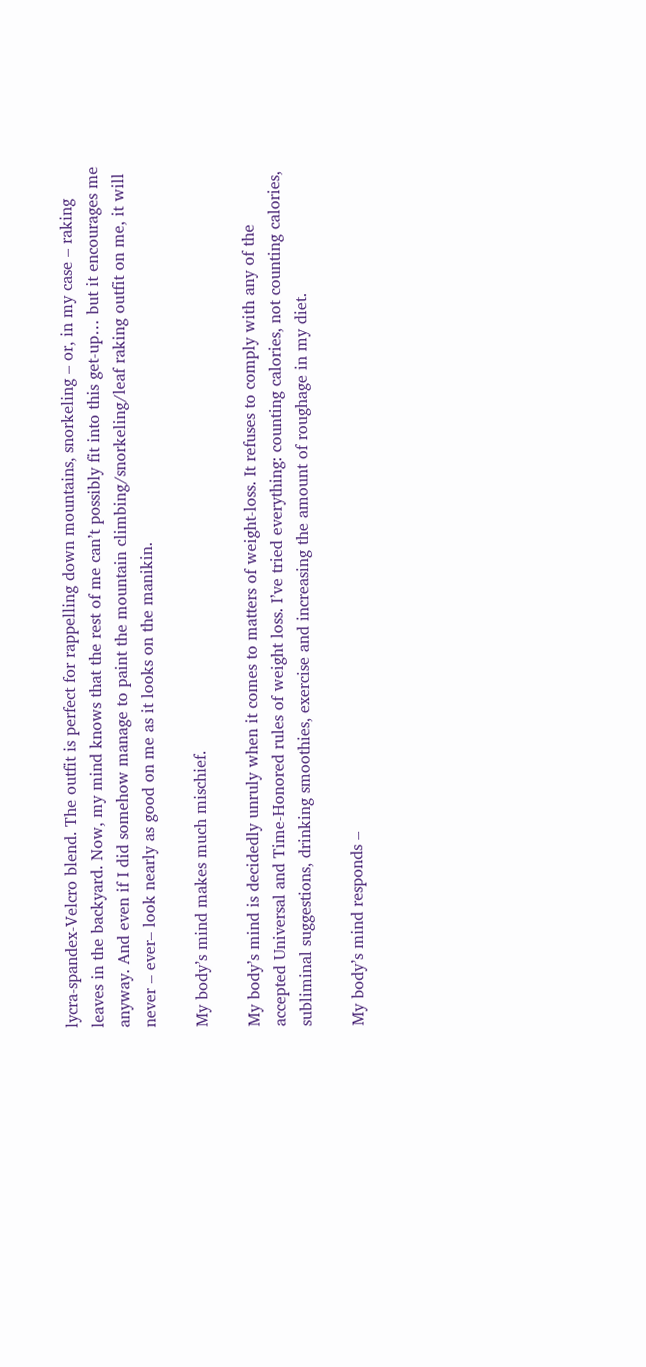lycra-spandex-Velcro blend. The outfit is perfect for rappelling down mountains, snorkeling – or, in my case – raking leaves in the backyard. Now, my mind knows that the rest of me can’t possibly fit into this get-up… but it encourages me anyway. And even if I did somehow manage to paint the mountain climbing/snorkeling/leaf raking outfit on me, it will never – ever– look nearly as good on me as it looks on the manikin.

My body’s mind makes much mischief.

My body’s mind is decidedly unruly when it comes to matters of weight-loss. It refuses to comply with any of the accepted Universal and Time-Honored rules of weight loss. I’ve tried everything: counting calories, not counting calories, subliminal suggestions, drinking smoothies, exercise and increasing the amount of roughage in my diet.

My body’s mind responds –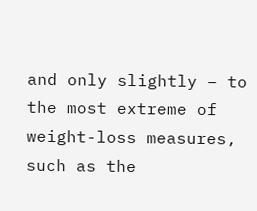and only slightly – to the most extreme of weight-loss measures, such as the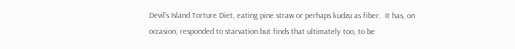Devil’s Island Torture Diet, eating pine straw or perhaps kudzu as fiber.  It has, on occasion, responded to starvation but finds that ultimately too, to be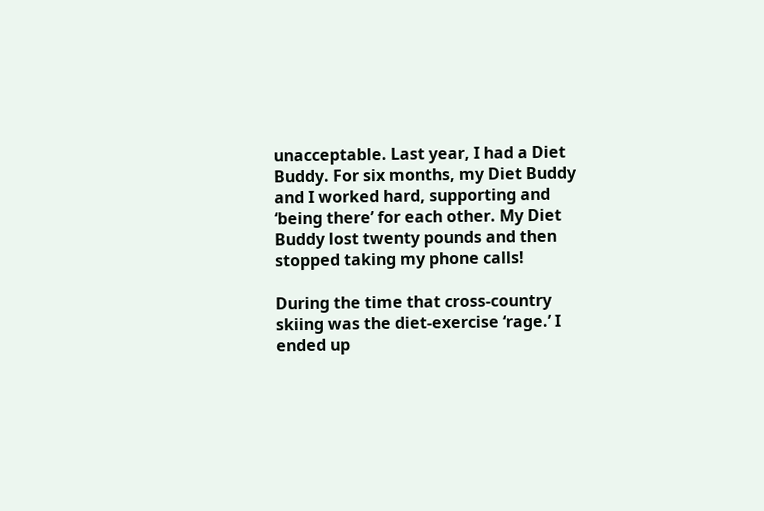unacceptable. Last year, I had a Diet Buddy. For six months, my Diet Buddy and I worked hard, supporting and ‘being there’ for each other. My Diet Buddy lost twenty pounds and then stopped taking my phone calls!

During the time that cross-country skiing was the diet-exercise ‘rage.’ I ended up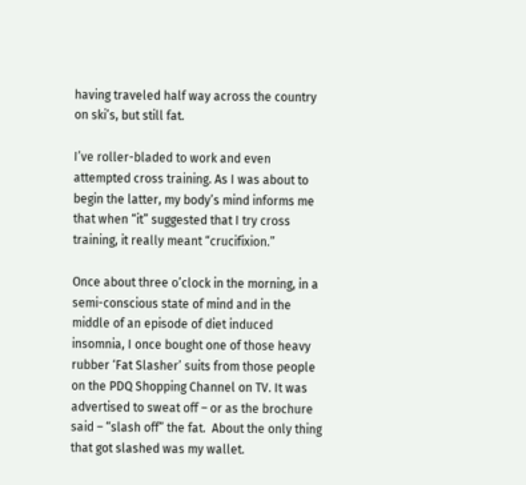having traveled half way across the country on ski’s, but still fat.

I’ve roller-bladed to work and even attempted cross training. As I was about to begin the latter, my body’s mind informs me that when “it” suggested that I try cross training, it really meant “crucifixion.”

Once about three o’clock in the morning, in a semi-conscious state of mind and in the middle of an episode of diet induced insomnia, I once bought one of those heavy rubber ‘Fat Slasher’ suits from those people on the PDQ Shopping Channel on TV. It was advertised to sweat off – or as the brochure said – “slash off” the fat.  About the only thing that got slashed was my wallet.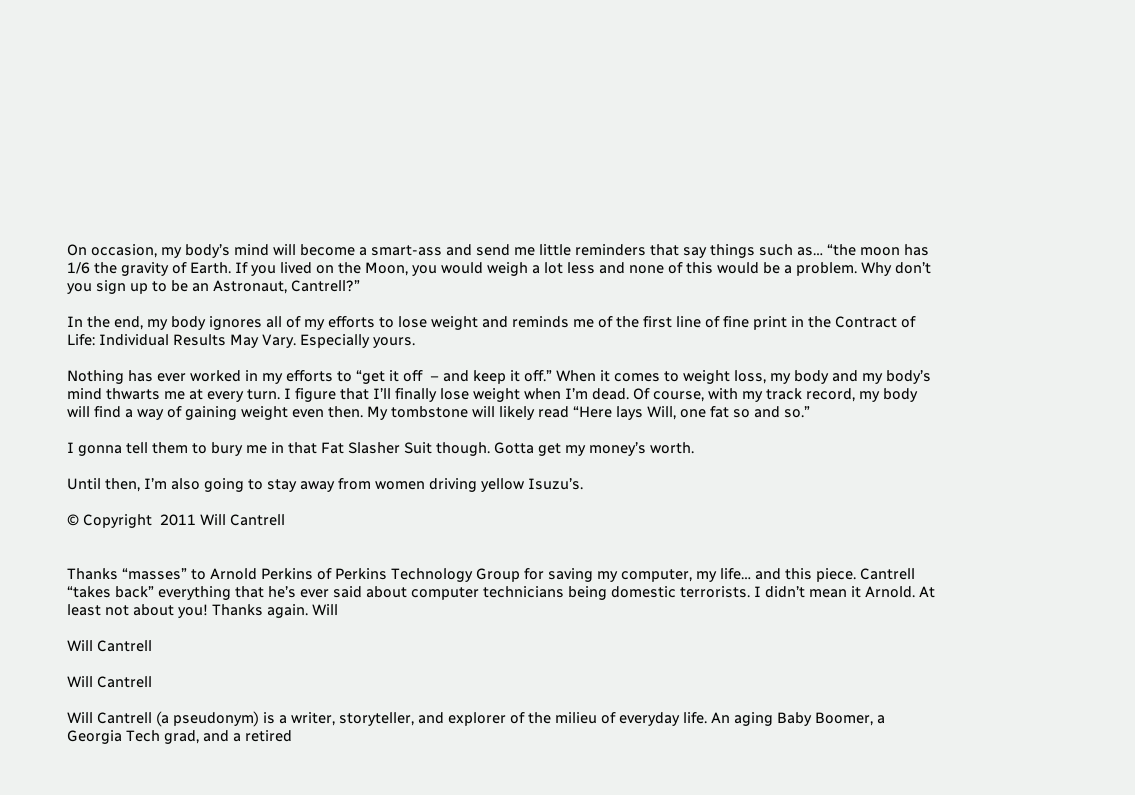On occasion, my body’s mind will become a smart-ass and send me little reminders that say things such as… “the moon has 1/6 the gravity of Earth. If you lived on the Moon, you would weigh a lot less and none of this would be a problem. Why don’t you sign up to be an Astronaut, Cantrell?”

In the end, my body ignores all of my efforts to lose weight and reminds me of the first line of fine print in the Contract of Life: Individual Results May Vary. Especially yours.

Nothing has ever worked in my efforts to “get it off  – and keep it off.” When it comes to weight loss, my body and my body’s mind thwarts me at every turn. I figure that I’ll finally lose weight when I’m dead. Of course, with my track record, my body will find a way of gaining weight even then. My tombstone will likely read “Here lays Will, one fat so and so.”

I gonna tell them to bury me in that Fat Slasher Suit though. Gotta get my money’s worth.

Until then, I’m also going to stay away from women driving yellow Isuzu’s.

© Copyright  2011 Will Cantrell


Thanks “masses” to Arnold Perkins of Perkins Technology Group for saving my computer, my life… and this piece. Cantrell “takes back” everything that he’s ever said about computer technicians being domestic terrorists. I didn’t mean it Arnold. At least not about you! Thanks again. Will

Will Cantrell

Will Cantrell

Will Cantrell (a pseudonym) is a writer, storyteller, and explorer of the milieu of everyday life. An aging Baby Boomer, a Georgia Tech grad, and a retired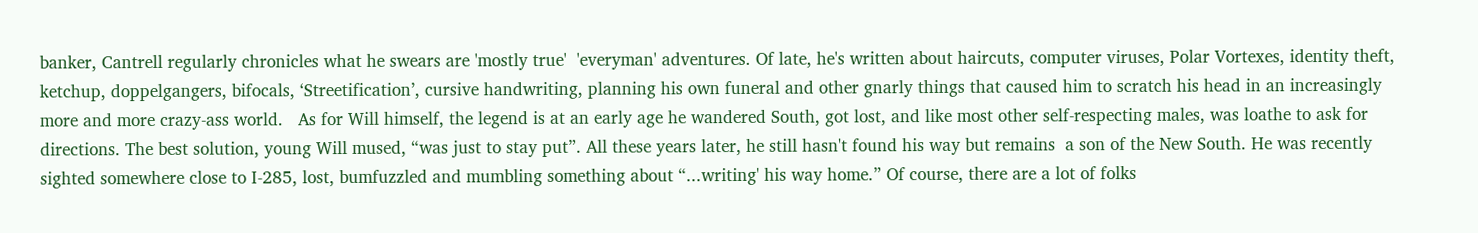banker, Cantrell regularly chronicles what he swears are 'mostly true'  'everyman' adventures. Of late, he's written about haircuts, computer viruses, Polar Vortexes, identity theft, ketchup, doppelgangers, bifocals, ‘Streetification’, cursive handwriting, planning his own funeral and other gnarly things that caused him to scratch his head in an increasingly more and more crazy-ass world.   As for Will himself, the legend is at an early age he wandered South, got lost, and like most other self-respecting males, was loathe to ask for directions. The best solution, young Will mused, “was just to stay put”. All these years later, he still hasn't found his way but remains  a son of the New South. He was recently sighted somewhere close to I-285, lost, bumfuzzled and mumbling something about “...writing' his way home.” Of course, there are a lot of folks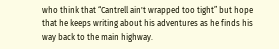who think that “Cantrell ain't wrapped too tight” but hope that he keeps writing about his adventures as he finds his way back to the main highway.